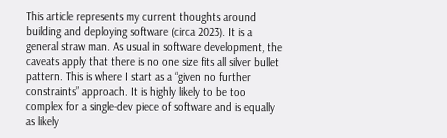This article represents my current thoughts around building and deploying software (circa 2023). It is a general straw man. As usual in software development, the caveats apply that there is no one size fits all silver bullet pattern. This is where I start as a “given no further constraints” approach. It is highly likely to be too complex for a single-dev piece of software and is equally as likely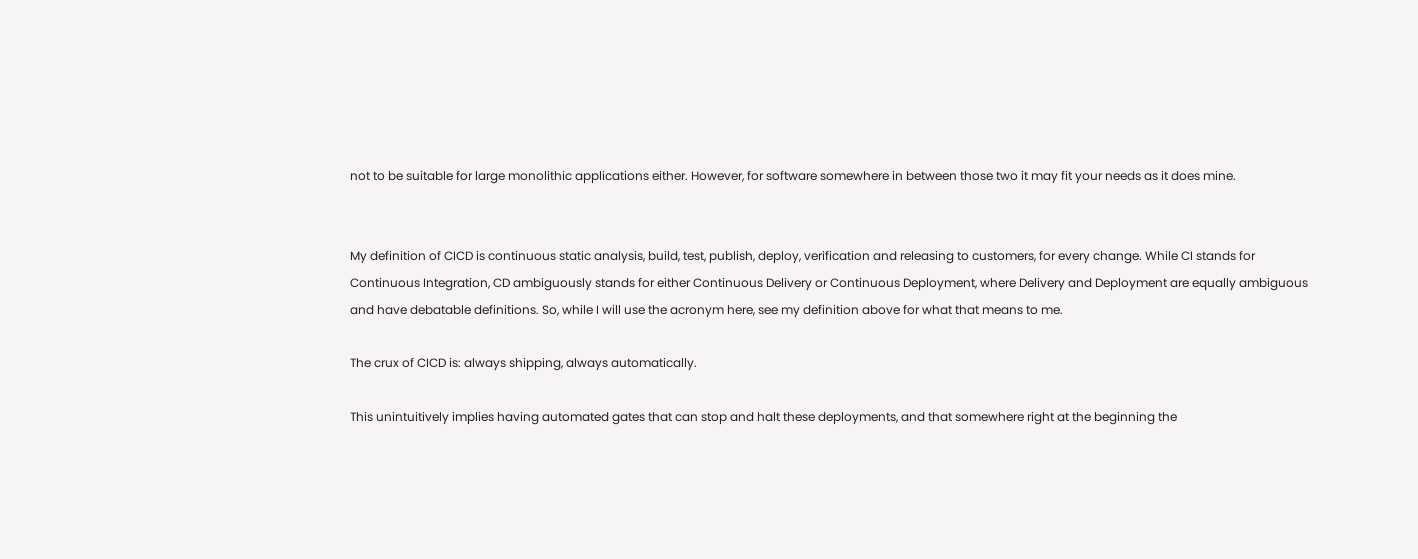not to be suitable for large monolithic applications either. However, for software somewhere in between those two it may fit your needs as it does mine.


My definition of CICD is continuous static analysis, build, test, publish, deploy, verification and releasing to customers, for every change. While CI stands for Continuous Integration, CD ambiguously stands for either Continuous Delivery or Continuous Deployment, where Delivery and Deployment are equally ambiguous and have debatable definitions. So, while I will use the acronym here, see my definition above for what that means to me.

The crux of CICD is: always shipping, always automatically.

This unintuitively implies having automated gates that can stop and halt these deployments, and that somewhere right at the beginning the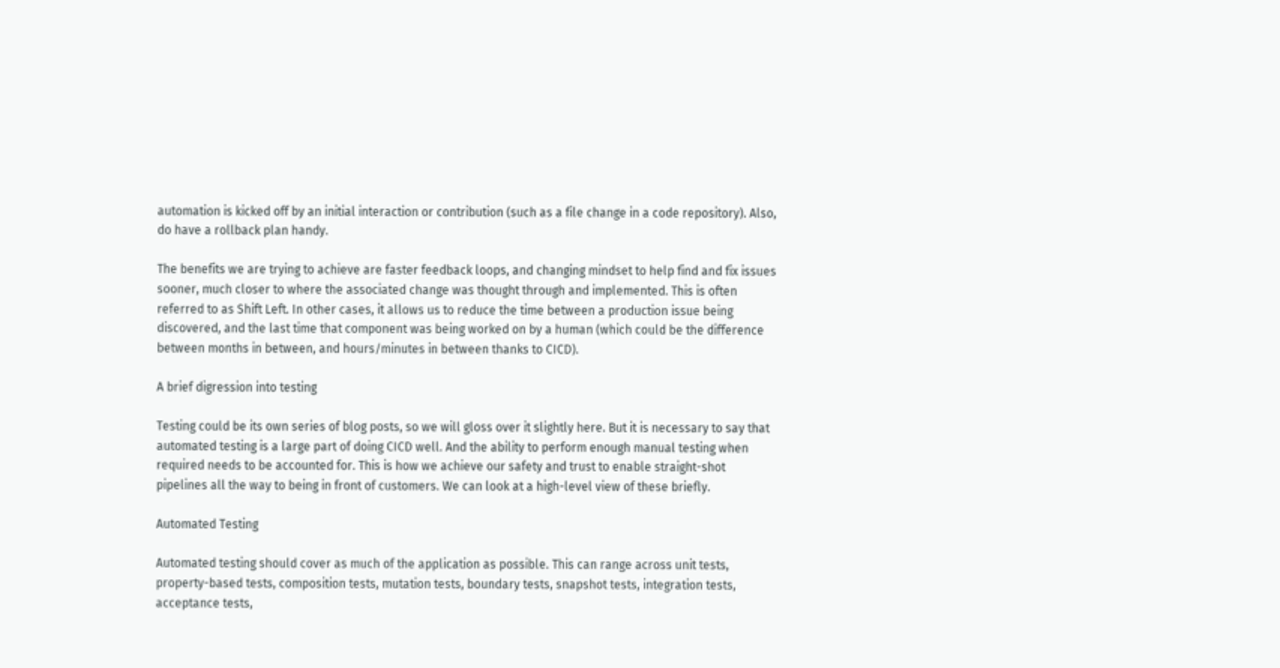automation is kicked off by an initial interaction or contribution (such as a file change in a code repository). Also, do have a rollback plan handy.

The benefits we are trying to achieve are faster feedback loops, and changing mindset to help find and fix issues sooner, much closer to where the associated change was thought through and implemented. This is often referred to as Shift Left. In other cases, it allows us to reduce the time between a production issue being discovered, and the last time that component was being worked on by a human (which could be the difference between months in between, and hours/minutes in between thanks to CICD).

A brief digression into testing

Testing could be its own series of blog posts, so we will gloss over it slightly here. But it is necessary to say that automated testing is a large part of doing CICD well. And the ability to perform enough manual testing when required needs to be accounted for. This is how we achieve our safety and trust to enable straight-shot pipelines all the way to being in front of customers. We can look at a high-level view of these briefly.

Automated Testing

Automated testing should cover as much of the application as possible. This can range across unit tests, property-based tests, composition tests, mutation tests, boundary tests, snapshot tests, integration tests, acceptance tests,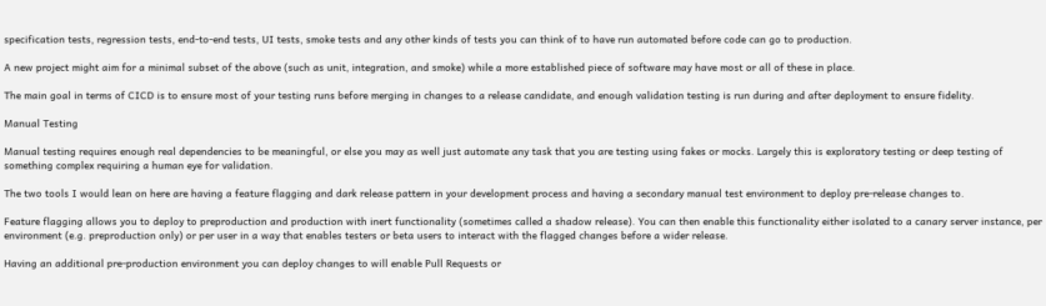specification tests, regression tests, end-to-end tests, UI tests, smoke tests and any other kinds of tests you can think of to have run automated before code can go to production.

A new project might aim for a minimal subset of the above (such as unit, integration, and smoke) while a more established piece of software may have most or all of these in place.

The main goal in terms of CICD is to ensure most of your testing runs before merging in changes to a release candidate, and enough validation testing is run during and after deployment to ensure fidelity.

Manual Testing

Manual testing requires enough real dependencies to be meaningful, or else you may as well just automate any task that you are testing using fakes or mocks. Largely this is exploratory testing or deep testing of something complex requiring a human eye for validation.

The two tools I would lean on here are having a feature flagging and dark release pattern in your development process and having a secondary manual test environment to deploy pre-release changes to.

Feature flagging allows you to deploy to preproduction and production with inert functionality (sometimes called a shadow release). You can then enable this functionality either isolated to a canary server instance, per environment (e.g. preproduction only) or per user in a way that enables testers or beta users to interact with the flagged changes before a wider release.

Having an additional pre-production environment you can deploy changes to will enable Pull Requests or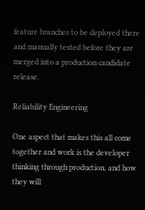feature branches to be deployed there and manually tested before they are merged into a production candidate release.

Reliability Engineering

One aspect that makes this all come together and work is the developer thinking through production, and how they will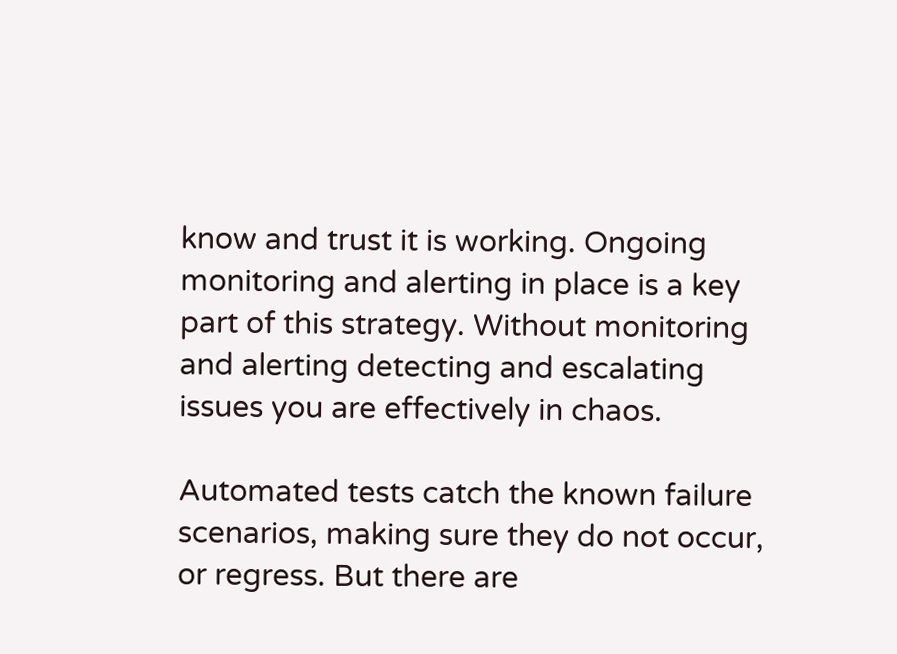know and trust it is working. Ongoing monitoring and alerting in place is a key part of this strategy. Without monitoring and alerting detecting and escalating issues you are effectively in chaos.

Automated tests catch the known failure scenarios, making sure they do not occur, or regress. But there are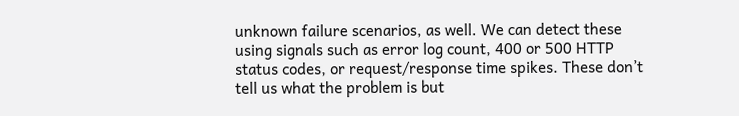unknown failure scenarios, as well. We can detect these using signals such as error log count, 400 or 500 HTTP status codes, or request/response time spikes. These don’t tell us what the problem is but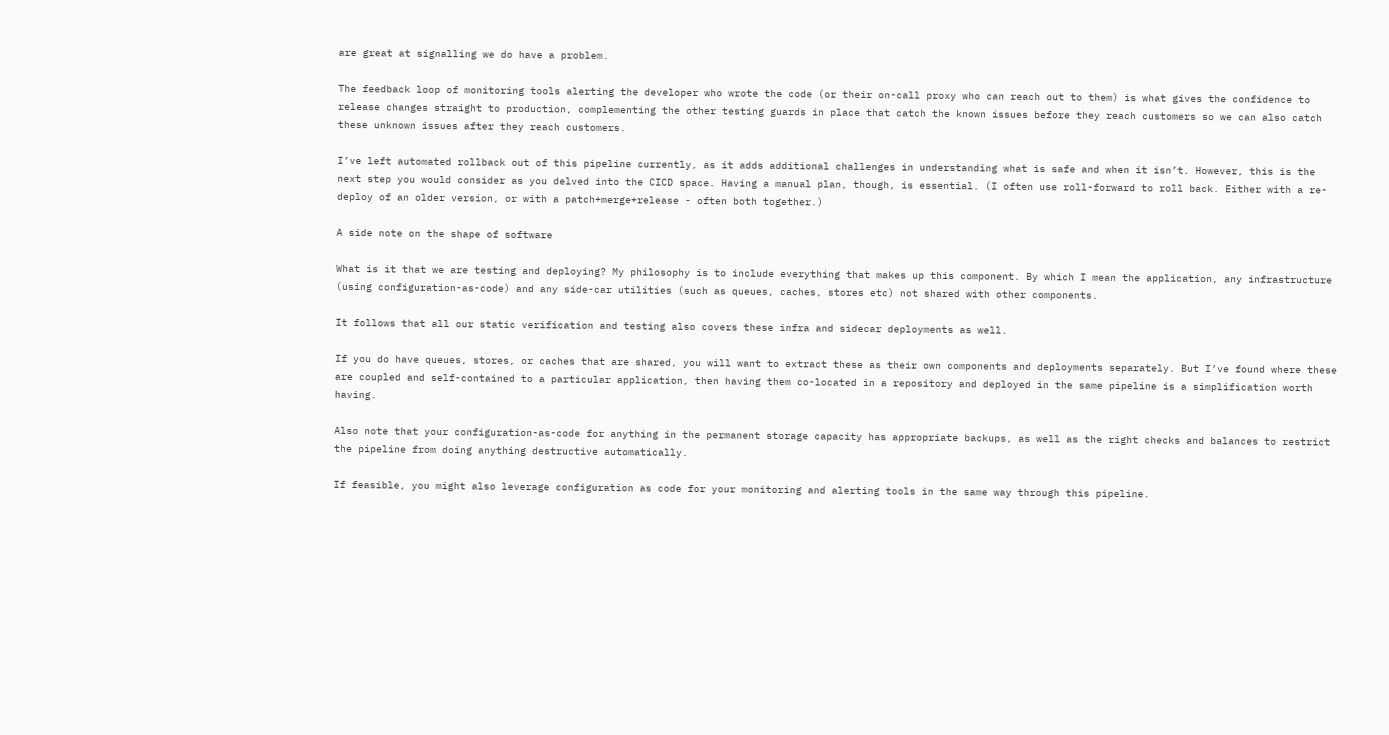are great at signalling we do have a problem.

The feedback loop of monitoring tools alerting the developer who wrote the code (or their on-call proxy who can reach out to them) is what gives the confidence to release changes straight to production, complementing the other testing guards in place that catch the known issues before they reach customers so we can also catch these unknown issues after they reach customers.

I’ve left automated rollback out of this pipeline currently, as it adds additional challenges in understanding what is safe and when it isn’t. However, this is the next step you would consider as you delved into the CICD space. Having a manual plan, though, is essential. (I often use roll-forward to roll back. Either with a re-deploy of an older version, or with a patch+merge+release - often both together.)

A side note on the shape of software

What is it that we are testing and deploying? My philosophy is to include everything that makes up this component. By which I mean the application, any infrastructure (using configuration-as-code) and any side-car utilities (such as queues, caches, stores etc) not shared with other components.

It follows that all our static verification and testing also covers these infra and sidecar deployments as well.

If you do have queues, stores, or caches that are shared, you will want to extract these as their own components and deployments separately. But I’ve found where these are coupled and self-contained to a particular application, then having them co-located in a repository and deployed in the same pipeline is a simplification worth having.

Also note that your configuration-as-code for anything in the permanent storage capacity has appropriate backups, as well as the right checks and balances to restrict the pipeline from doing anything destructive automatically.

If feasible, you might also leverage configuration as code for your monitoring and alerting tools in the same way through this pipeline.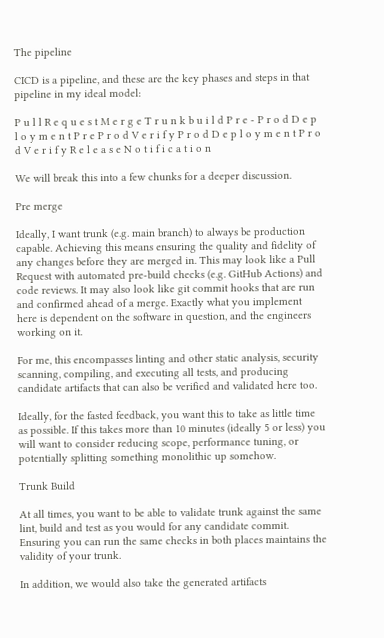The pipeline

CICD is a pipeline, and these are the key phases and steps in that pipeline in my ideal model:

P u l l R e q u e s t M e r g e T r u n k b u i l d P r e - P r o d D e p l o y m e n t P r e P r o d V e r i f y P r o d D e p l o y m e n t P r o d V e r i f y R e l e a s e N o t i f i c a t i o n

We will break this into a few chunks for a deeper discussion.

Pre merge

Ideally, I want trunk (e.g. main branch) to always be production capable. Achieving this means ensuring the quality and fidelity of any changes before they are merged in. This may look like a Pull Request with automated pre-build checks (e.g. GitHub Actions) and code reviews. It may also look like git commit hooks that are run and confirmed ahead of a merge. Exactly what you implement here is dependent on the software in question, and the engineers working on it.

For me, this encompasses linting and other static analysis, security scanning, compiling, and executing all tests, and producing candidate artifacts that can also be verified and validated here too.

Ideally, for the fasted feedback, you want this to take as little time as possible. If this takes more than 10 minutes (ideally 5 or less) you will want to consider reducing scope, performance tuning, or potentially splitting something monolithic up somehow.

Trunk Build

At all times, you want to be able to validate trunk against the same lint, build and test as you would for any candidate commit. Ensuring you can run the same checks in both places maintains the validity of your trunk.

In addition, we would also take the generated artifacts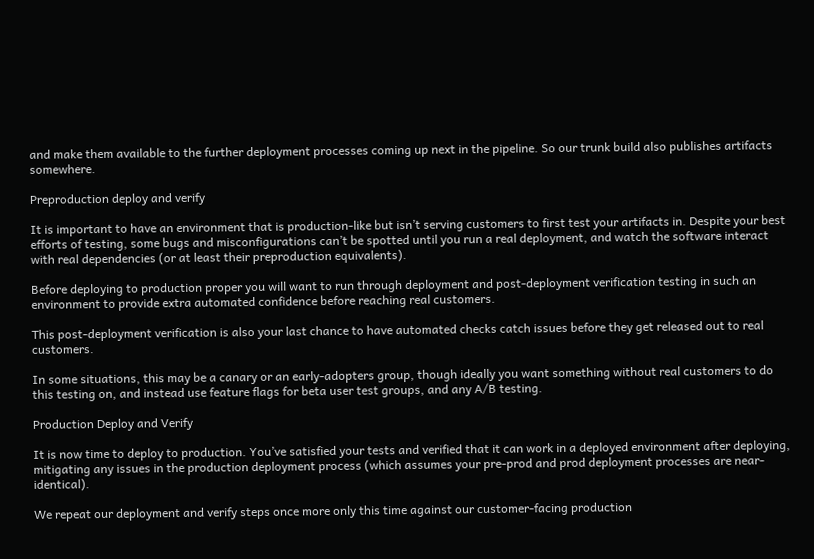and make them available to the further deployment processes coming up next in the pipeline. So our trunk build also publishes artifacts somewhere.

Preproduction deploy and verify

It is important to have an environment that is production-like but isn’t serving customers to first test your artifacts in. Despite your best efforts of testing, some bugs and misconfigurations can’t be spotted until you run a real deployment, and watch the software interact with real dependencies (or at least their preproduction equivalents).

Before deploying to production proper you will want to run through deployment and post-deployment verification testing in such an environment to provide extra automated confidence before reaching real customers.

This post-deployment verification is also your last chance to have automated checks catch issues before they get released out to real customers.

In some situations, this may be a canary or an early-adopters group, though ideally you want something without real customers to do this testing on, and instead use feature flags for beta user test groups, and any A/B testing.

Production Deploy and Verify

It is now time to deploy to production. You’ve satisfied your tests and verified that it can work in a deployed environment after deploying, mitigating any issues in the production deployment process (which assumes your pre-prod and prod deployment processes are near-identical).

We repeat our deployment and verify steps once more only this time against our customer-facing production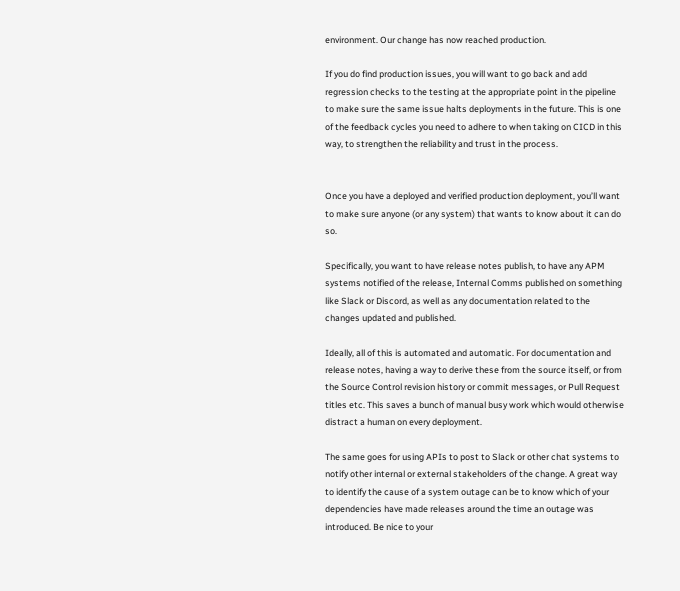environment. Our change has now reached production.

If you do find production issues, you will want to go back and add regression checks to the testing at the appropriate point in the pipeline to make sure the same issue halts deployments in the future. This is one of the feedback cycles you need to adhere to when taking on CICD in this way, to strengthen the reliability and trust in the process.


Once you have a deployed and verified production deployment, you’ll want to make sure anyone (or any system) that wants to know about it can do so.

Specifically, you want to have release notes publish, to have any APM systems notified of the release, Internal Comms published on something like Slack or Discord, as well as any documentation related to the changes updated and published.

Ideally, all of this is automated and automatic. For documentation and release notes, having a way to derive these from the source itself, or from the Source Control revision history or commit messages, or Pull Request titles etc. This saves a bunch of manual busy work which would otherwise distract a human on every deployment.

The same goes for using APIs to post to Slack or other chat systems to notify other internal or external stakeholders of the change. A great way to identify the cause of a system outage can be to know which of your dependencies have made releases around the time an outage was introduced. Be nice to your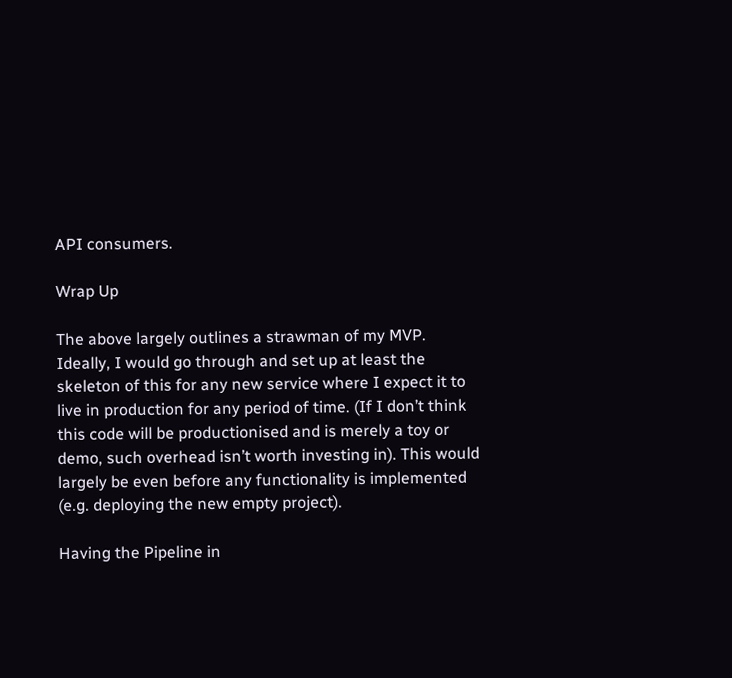API consumers.

Wrap Up

The above largely outlines a strawman of my MVP. Ideally, I would go through and set up at least the skeleton of this for any new service where I expect it to live in production for any period of time. (If I don’t think this code will be productionised and is merely a toy or demo, such overhead isn’t worth investing in). This would largely be even before any functionality is implemented (e.g. deploying the new empty project).

Having the Pipeline in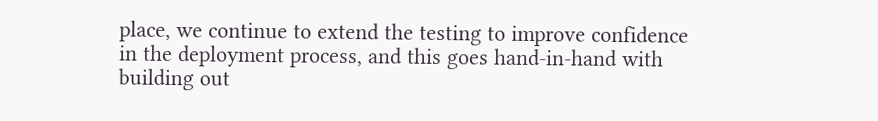place, we continue to extend the testing to improve confidence in the deployment process, and this goes hand-in-hand with building out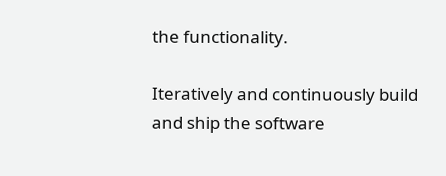the functionality.

Iteratively and continuously build and ship the software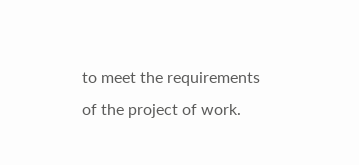to meet the requirements of the project of work.